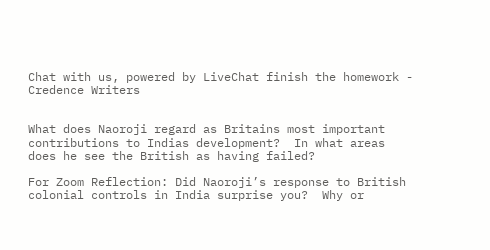Chat with us, powered by LiveChat finish the homework - Credence Writers


What does Naoroji regard as Britains most important contributions to Indias development?  In what areas does he see the British as having failed?

For Zoom Reflection: Did Naoroji’s response to British colonial controls in India surprise you?  Why or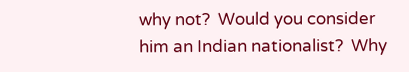why not?  Would you consider him an Indian nationalist?  Why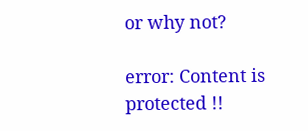or why not?

error: Content is protected !!